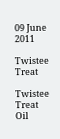09 June 2011

Twistee Treat

Twistee Treat
Oil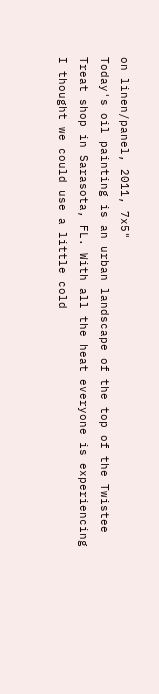on linen/panel, 2011, 7x5"
Today's oil painting is an urban landscape of the top of the Twistee Treat shop in Sarasota, FL. With all the heat everyone is experiencing I thought we could use a little cold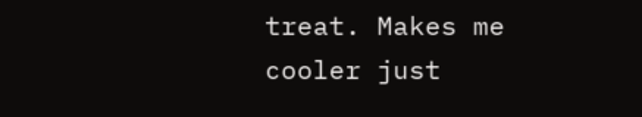treat. Makes me cooler just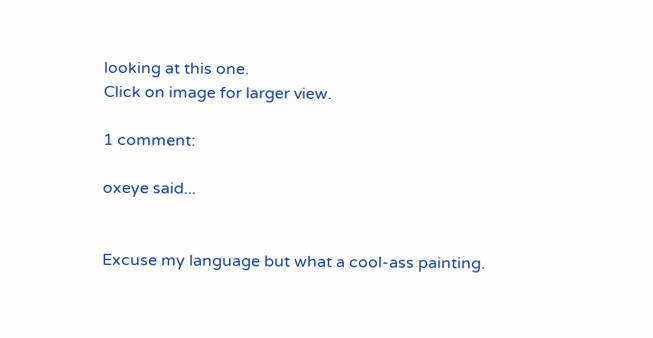looking at this one.
Click on image for larger view.

1 comment:

oxeye said...


Excuse my language but what a cool-ass painting.